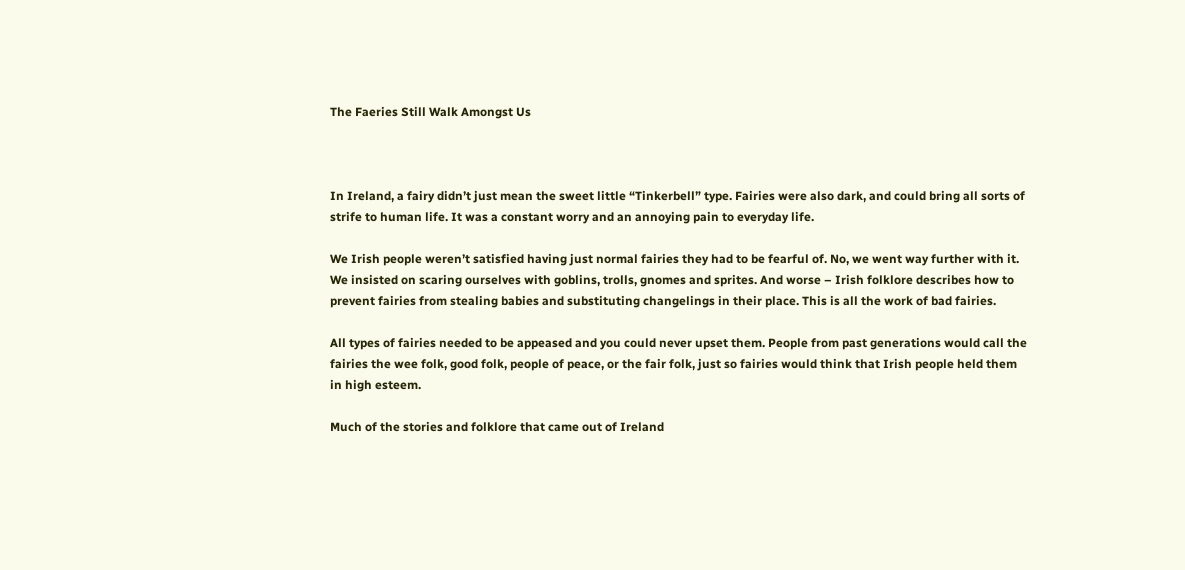The Faeries Still Walk Amongst Us



In Ireland, a fairy didn’t just mean the sweet little “Tinkerbell” type. Fairies were also dark, and could bring all sorts of strife to human life. It was a constant worry and an annoying pain to everyday life.

We Irish people weren’t satisfied having just normal fairies they had to be fearful of. No, we went way further with it. We insisted on scaring ourselves with goblins, trolls, gnomes and sprites. And worse – Irish folklore describes how to prevent fairies from stealing babies and substituting changelings in their place. This is all the work of bad fairies.

All types of fairies needed to be appeased and you could never upset them. People from past generations would call the fairies the wee folk, good folk, people of peace, or the fair folk, just so fairies would think that Irish people held them in high esteem.

Much of the stories and folklore that came out of Ireland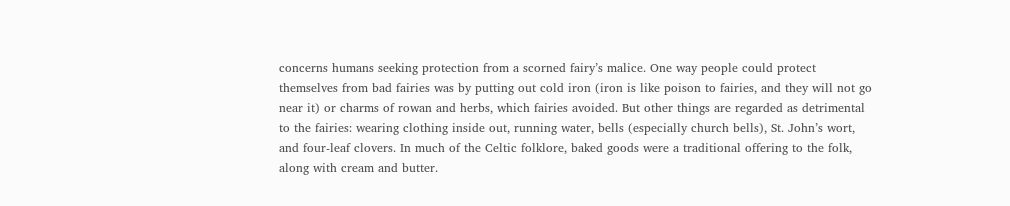concerns humans seeking protection from a scorned fairy’s malice. One way people could protect themselves from bad fairies was by putting out cold iron (iron is like poison to fairies, and they will not go near it) or charms of rowan and herbs, which fairies avoided. But other things are regarded as detrimental to the fairies: wearing clothing inside out, running water, bells (especially church bells), St. John’s wort, and four-leaf clovers. In much of the Celtic folklore, baked goods were a traditional offering to the folk, along with cream and butter.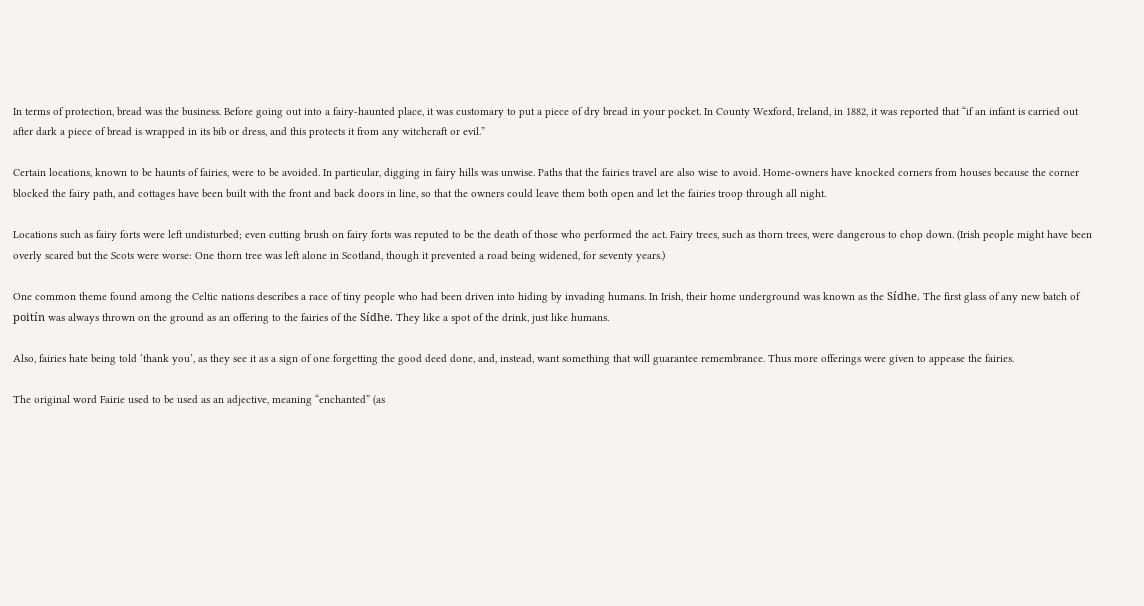In terms of protection, bread was the business. Before going out into a fairy-haunted place, it was customary to put a piece of dry bread in your pocket. In County Wexford, Ireland, in 1882, it was reported that “if an infant is carried out after dark a piece of bread is wrapped in its bib or dress, and this protects it from any witchcraft or evil.”

Certain locations, known to be haunts of fairies, were to be avoided. In particular, digging in fairy hills was unwise. Paths that the fairies travel are also wise to avoid. Home-owners have knocked corners from houses because the corner blocked the fairy path, and cottages have been built with the front and back doors in line, so that the owners could leave them both open and let the fairies troop through all night.

Locations such as fairy forts were left undisturbed; even cutting brush on fairy forts was reputed to be the death of those who performed the act. Fairy trees, such as thorn trees, were dangerous to chop down. (Irish people might have been overly scared but the Scots were worse: One thorn tree was left alone in Scotland, though it prevented a road being widened, for seventy years.)

One common theme found among the Celtic nations describes a race of tiny people who had been driven into hiding by invading humans. In Irish, their home underground was known as the Sídhe. The first glass of any new batch of poitín was always thrown on the ground as an offering to the fairies of the Sídhe. They like a spot of the drink, just like humans.

Also, fairies hate being told ‘thank you’, as they see it as a sign of one forgetting the good deed done, and, instead, want something that will guarantee remembrance. Thus more offerings were given to appease the fairies.

The original word Fairie used to be used as an adjective, meaning “enchanted” (as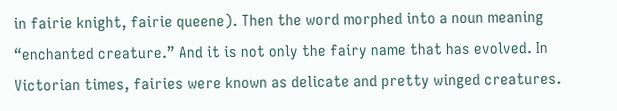in fairie knight, fairie queene). Then the word morphed into a noun meaning “enchanted creature.” And it is not only the fairy name that has evolved. In Victorian times, fairies were known as delicate and pretty winged creatures.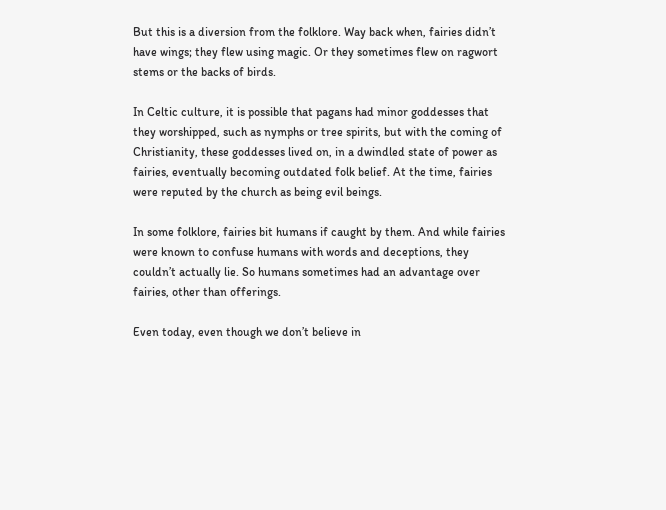But this is a diversion from the folklore. Way back when, fairies didn’t have wings; they flew using magic. Or they sometimes flew on ragwort stems or the backs of birds.

In Celtic culture, it is possible that pagans had minor goddesses that they worshipped, such as nymphs or tree spirits, but with the coming of Christianity, these goddesses lived on, in a dwindled state of power as fairies, eventually becoming outdated folk belief. At the time, fairies were reputed by the church as being evil beings.

In some folklore, fairies bit humans if caught by them. And while fairies were known to confuse humans with words and deceptions, they couldn’t actually lie. So humans sometimes had an advantage over fairies, other than offerings.

Even today, even though we don’t believe in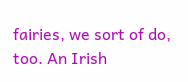fairies, we sort of do, too. An Irish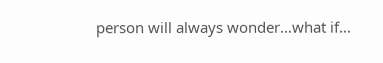person will always wonder…what if…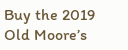Buy the 2019 Old Moore’s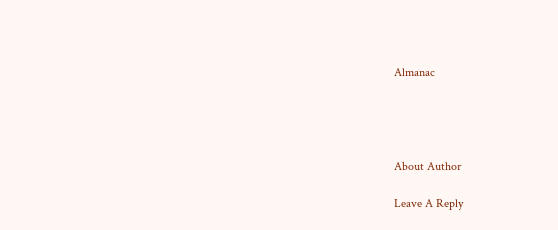Almanac




About Author

Leave A Reply